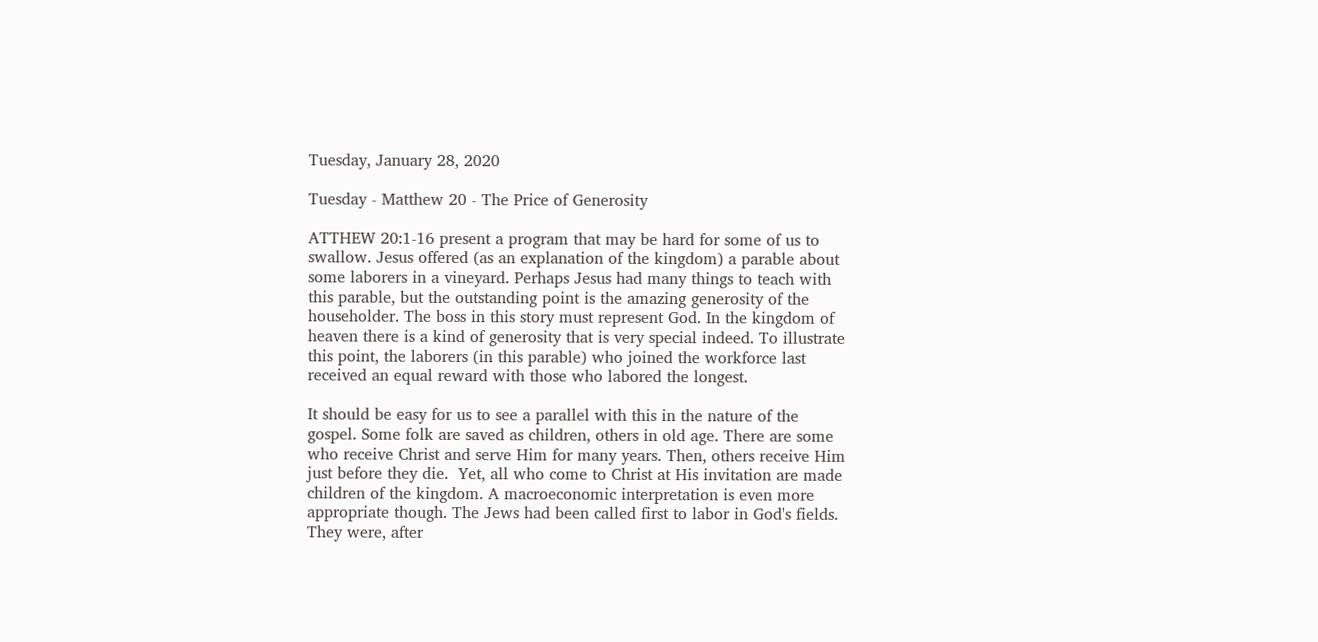Tuesday, January 28, 2020

Tuesday - Matthew 20 - The Price of Generosity

ATTHEW 20:1-16 present a program that may be hard for some of us to swallow. Jesus offered (as an explanation of the kingdom) a parable about some laborers in a vineyard. Perhaps Jesus had many things to teach with this parable, but the outstanding point is the amazing generosity of the householder. The boss in this story must represent God. In the kingdom of heaven there is a kind of generosity that is very special indeed. To illustrate this point, the laborers (in this parable) who joined the workforce last received an equal reward with those who labored the longest.

It should be easy for us to see a parallel with this in the nature of the gospel. Some folk are saved as children, others in old age. There are some who receive Christ and serve Him for many years. Then, others receive Him just before they die.  Yet, all who come to Christ at His invitation are made children of the kingdom. A macroeconomic interpretation is even more appropriate though. The Jews had been called first to labor in God's fields. They were, after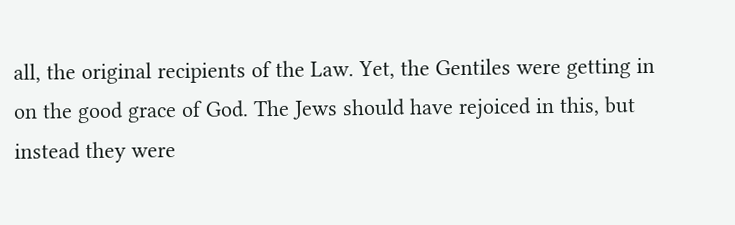all, the original recipients of the Law. Yet, the Gentiles were getting in on the good grace of God. The Jews should have rejoiced in this, but instead they were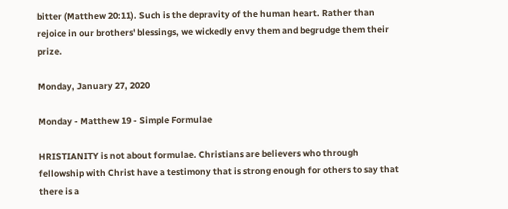bitter (Matthew 20:11). Such is the depravity of the human heart. Rather than rejoice in our brothers' blessings, we wickedly envy them and begrudge them their prize.

Monday, January 27, 2020

Monday - Matthew 19 - Simple Formulae

HRISTIANITY is not about formulae. Christians are believers who through fellowship with Christ have a testimony that is strong enough for others to say that there is a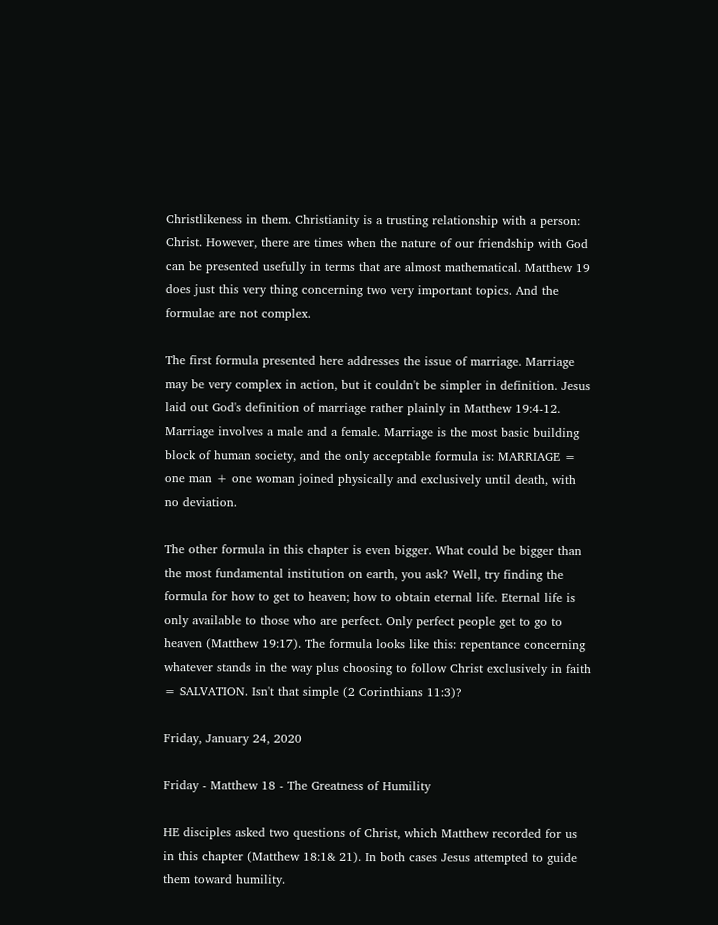Christlikeness in them. Christianity is a trusting relationship with a person: Christ. However, there are times when the nature of our friendship with God can be presented usefully in terms that are almost mathematical. Matthew 19 does just this very thing concerning two very important topics. And the formulae are not complex.

The first formula presented here addresses the issue of marriage. Marriage may be very complex in action, but it couldn't be simpler in definition. Jesus laid out God's definition of marriage rather plainly in Matthew 19:4-12. Marriage involves a male and a female. Marriage is the most basic building block of human society, and the only acceptable formula is: MARRIAGE = one man + one woman joined physically and exclusively until death, with no deviation.

The other formula in this chapter is even bigger. What could be bigger than the most fundamental institution on earth, you ask? Well, try finding the formula for how to get to heaven; how to obtain eternal life. Eternal life is only available to those who are perfect. Only perfect people get to go to heaven (Matthew 19:17). The formula looks like this: repentance concerning whatever stands in the way plus choosing to follow Christ exclusively in faith = SALVATION. Isn't that simple (2 Corinthians 11:3)?

Friday, January 24, 2020

Friday - Matthew 18 - The Greatness of Humility

HE disciples asked two questions of Christ, which Matthew recorded for us in this chapter (Matthew 18:1& 21). In both cases Jesus attempted to guide them toward humility.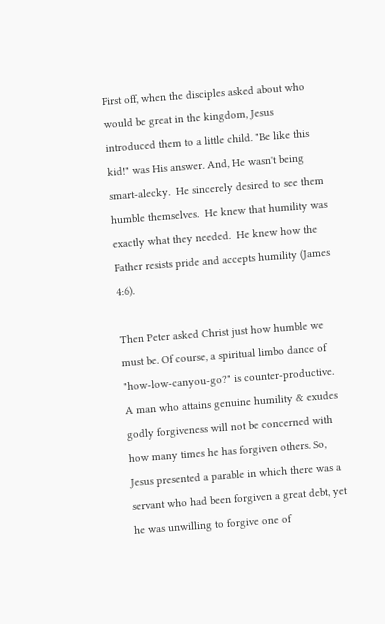First off, when the disciples asked about who would be great in the kingdom, Jesus introduced them to a little child. "Be like this kid!" was His answer. And, He wasn't being smart-alecky.  He sincerely desired to see them humble themselves.  He knew that humility was exactly what they needed.  He knew how the Father resists pride and accepts humility (James 4:6).

Then Peter asked Christ just how humble we must be. Of course, a spiritual limbo dance of "how-low-canyou-go?" is counter-productive. A man who attains genuine humility & exudes godly forgiveness will not be concerned with how many times he has forgiven others. So, Jesus presented a parable in which there was a servant who had been forgiven a great debt, yet he was unwilling to forgive one of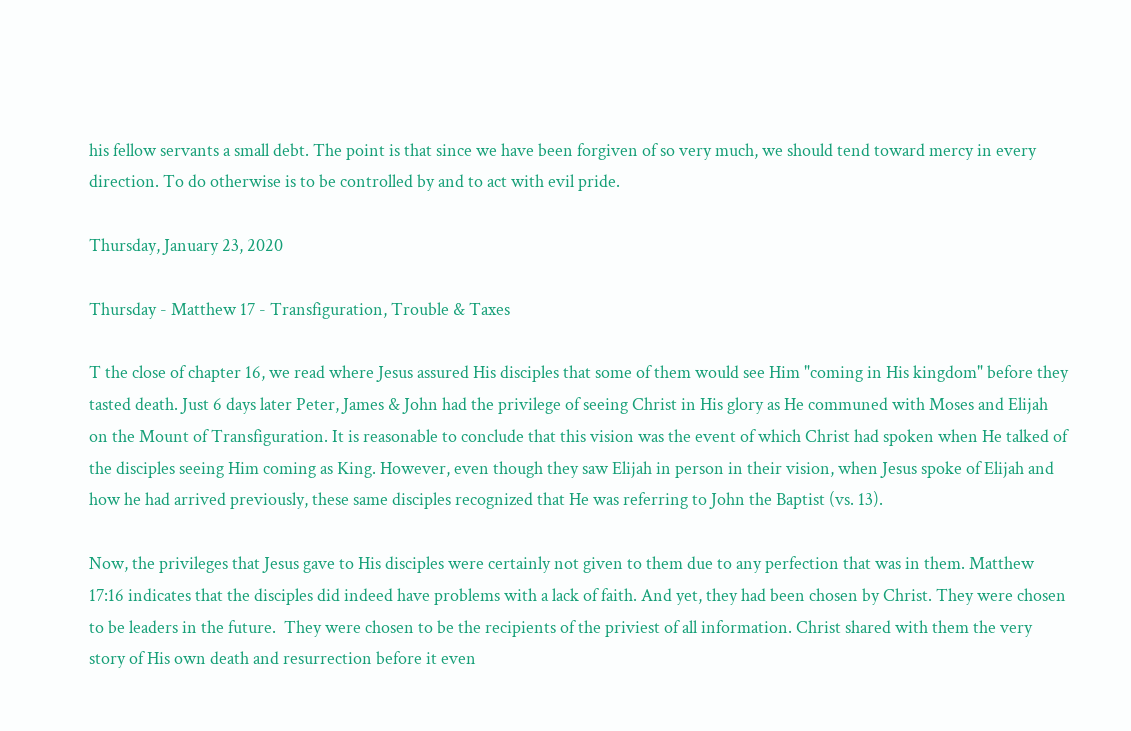his fellow servants a small debt. The point is that since we have been forgiven of so very much, we should tend toward mercy in every direction. To do otherwise is to be controlled by and to act with evil pride.

Thursday, January 23, 2020

Thursday - Matthew 17 - Transfiguration, Trouble & Taxes

T the close of chapter 16, we read where Jesus assured His disciples that some of them would see Him "coming in His kingdom" before they tasted death. Just 6 days later Peter, James & John had the privilege of seeing Christ in His glory as He communed with Moses and Elijah on the Mount of Transfiguration. It is reasonable to conclude that this vision was the event of which Christ had spoken when He talked of the disciples seeing Him coming as King. However, even though they saw Elijah in person in their vision, when Jesus spoke of Elijah and how he had arrived previously, these same disciples recognized that He was referring to John the Baptist (vs. 13).

Now, the privileges that Jesus gave to His disciples were certainly not given to them due to any perfection that was in them. Matthew 17:16 indicates that the disciples did indeed have problems with a lack of faith. And yet, they had been chosen by Christ. They were chosen to be leaders in the future.  They were chosen to be the recipients of the priviest of all information. Christ shared with them the very story of His own death and resurrection before it even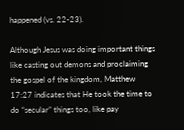happened (vs. 22-23).

Although Jesus was doing important things like casting out demons and proclaiming the gospel of the kingdom, Matthew 17:27 indicates that He took the time to do “secular” things too, like pay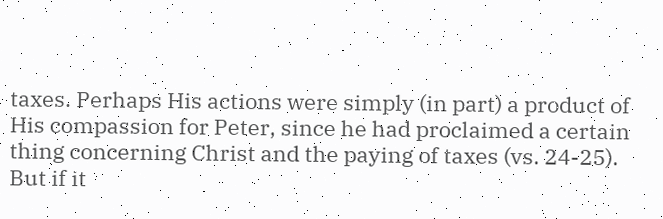taxes. Perhaps His actions were simply (in part) a product of His compassion for Peter, since he had proclaimed a certain thing concerning Christ and the paying of taxes (vs. 24-25). But if it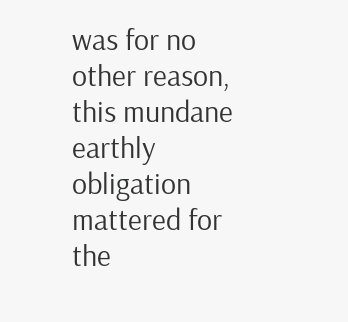was for no other reason, this mundane earthly obligation mattered for the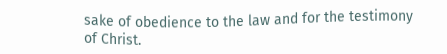sake of obedience to the law and for the testimony of Christ.